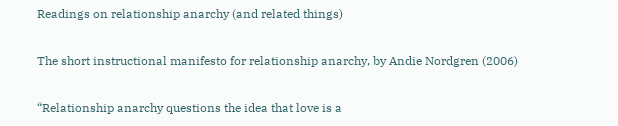Readings on relationship anarchy (and related things)

The short instructional manifesto for relationship anarchy, by Andie Nordgren (2006)

“Relationship anarchy questions the idea that love is a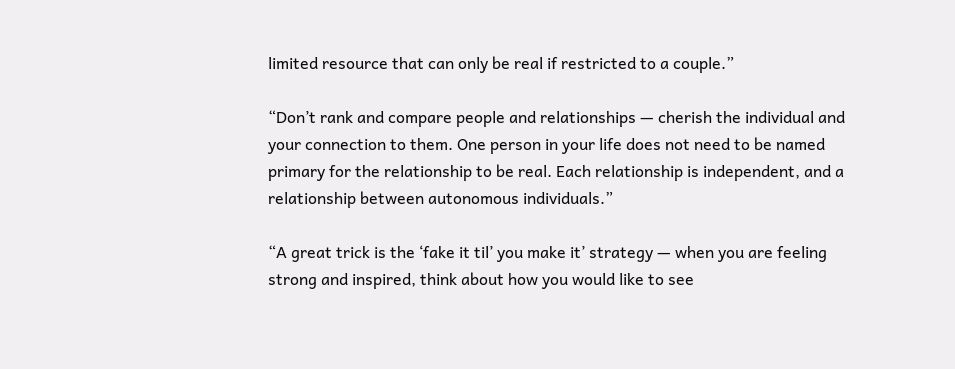limited resource that can only be real if restricted to a couple.”

“Don’t rank and compare people and relationships — cherish the individual and your connection to them. One person in your life does not need to be named primary for the relationship to be real. Each relationship is independent, and a relationship between autonomous individuals.”

“A great trick is the ‘fake it til’ you make it’ strategy — when you are feeling strong and inspired, think about how you would like to see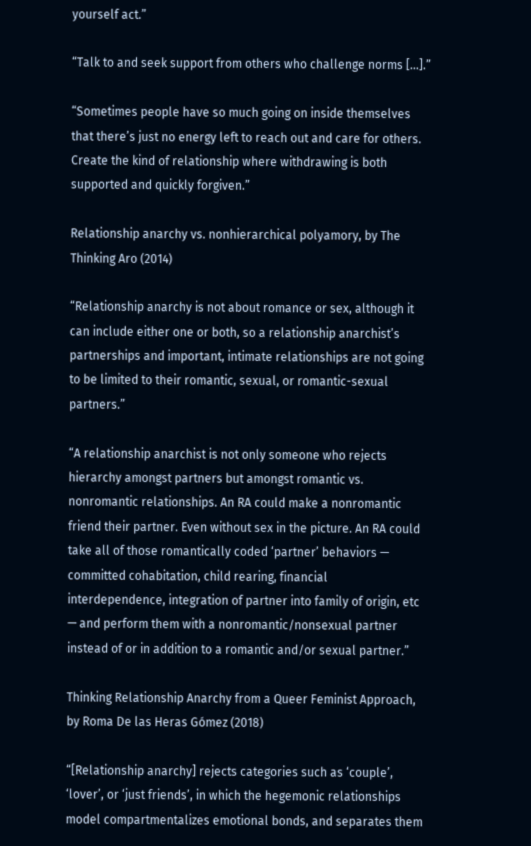yourself act.”

“Talk to and seek support from others who challenge norms […].”

“Sometimes people have so much going on inside themselves that there’s just no energy left to reach out and care for others. Create the kind of relationship where withdrawing is both supported and quickly forgiven.”

Relationship anarchy vs. nonhierarchical polyamory, by The Thinking Aro (2014)

“Relationship anarchy is not about romance or sex, although it can include either one or both, so a relationship anarchist’s partnerships and important, intimate relationships are not going to be limited to their romantic, sexual, or romantic-sexual partners.”

“A relationship anarchist is not only someone who rejects hierarchy amongst partners but amongst romantic vs. nonromantic relationships. An RA could make a nonromantic friend their partner. Even without sex in the picture. An RA could take all of those romantically coded ‘partner’ behaviors — committed cohabitation, child rearing, financial interdependence, integration of partner into family of origin, etc — and perform them with a nonromantic/nonsexual partner instead of or in addition to a romantic and/or sexual partner.”

Thinking Relationship Anarchy from a Queer Feminist Approach, by Roma De las Heras Gómez (2018)

“[Relationship anarchy] rejects categories such as ‘couple’, ‘lover’, or ‘just friends’, in which the hegemonic relationships model compartmentalizes emotional bonds, and separates them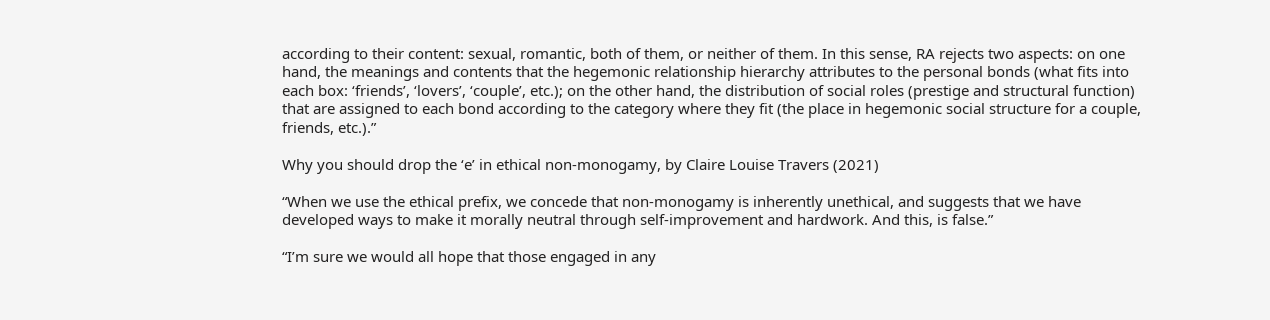according to their content: sexual, romantic, both of them, or neither of them. In this sense, RA rejects two aspects: on one hand, the meanings and contents that the hegemonic relationship hierarchy attributes to the personal bonds (what fits into each box: ‘friends’, ‘lovers’, ‘couple’, etc.); on the other hand, the distribution of social roles (prestige and structural function) that are assigned to each bond according to the category where they fit (the place in hegemonic social structure for a couple, friends, etc.).”

Why you should drop the ‘e’ in ethical non-monogamy, by Claire Louise Travers (2021)

“When we use the ethical prefix, we concede that non-monogamy is inherently unethical, and suggests that we have developed ways to make it morally neutral through self-improvement and hardwork. And this, is false.”

“I’m sure we would all hope that those engaged in any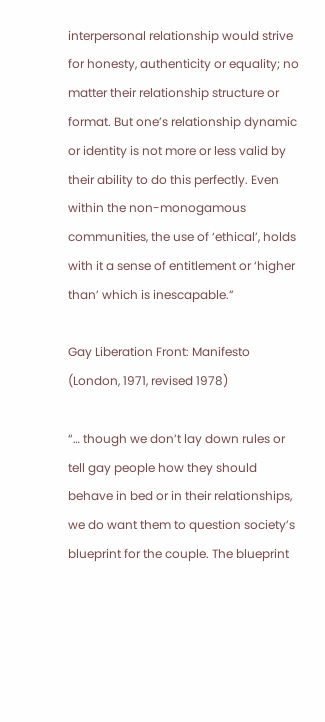interpersonal relationship would strive for honesty, authenticity or equality; no matter their relationship structure or format. But one’s relationship dynamic or identity is not more or less valid by their ability to do this perfectly. Even within the non-monogamous communities, the use of ‘ethical’, holds with it a sense of entitlement or ‘higher than’ which is inescapable.”

Gay Liberation Front: Manifesto (London, 1971, revised 1978)

“… though we don’t lay down rules or tell gay people how they should behave in bed or in their relationships, we do want them to question society’s blueprint for the couple. The blueprint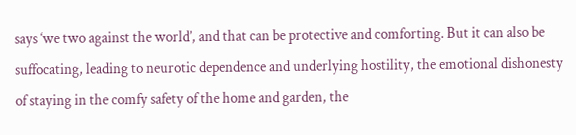says ‘we two against the world’, and that can be protective and comforting. But it can also be suffocating, leading to neurotic dependence and underlying hostility, the emotional dishonesty of staying in the comfy safety of the home and garden, the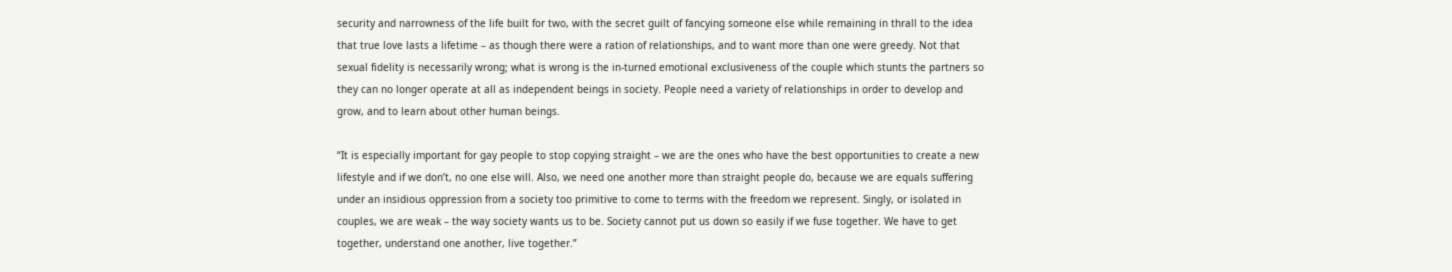security and narrowness of the life built for two, with the secret guilt of fancying someone else while remaining in thrall to the idea that true love lasts a lifetime – as though there were a ration of relationships, and to want more than one were greedy. Not that sexual fidelity is necessarily wrong; what is wrong is the in-turned emotional exclusiveness of the couple which stunts the partners so they can no longer operate at all as independent beings in society. People need a variety of relationships in order to develop and grow, and to learn about other human beings.

“It is especially important for gay people to stop copying straight – we are the ones who have the best opportunities to create a new lifestyle and if we don’t, no one else will. Also, we need one another more than straight people do, because we are equals suffering under an insidious oppression from a society too primitive to come to terms with the freedom we represent. Singly, or isolated in couples, we are weak – the way society wants us to be. Society cannot put us down so easily if we fuse together. We have to get together, understand one another, live together.”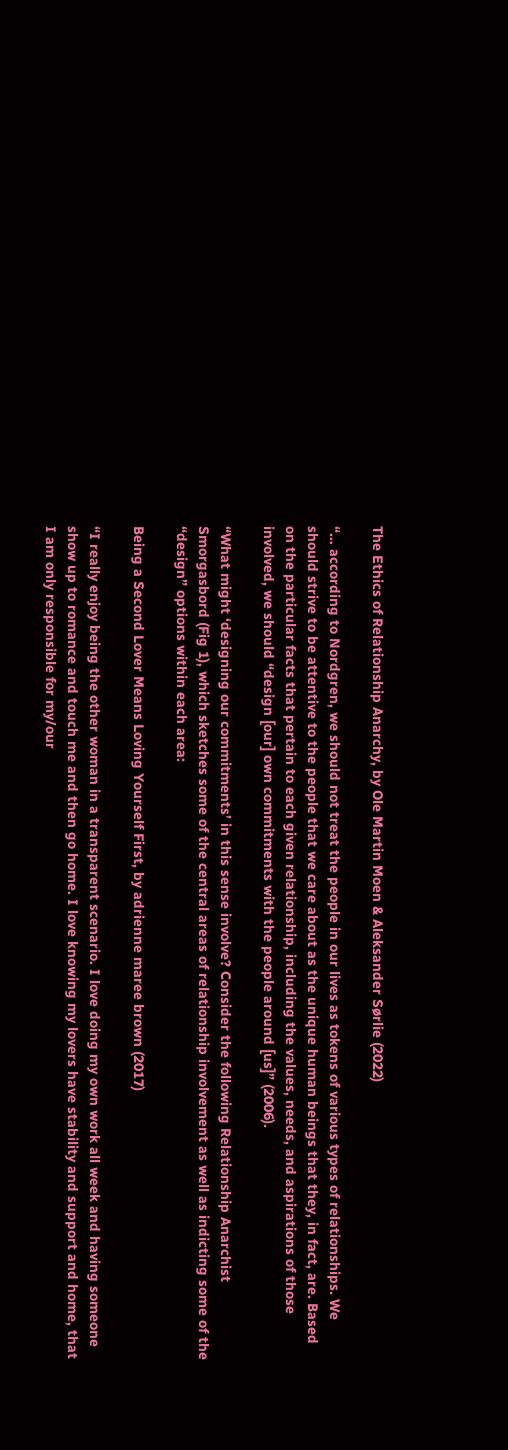The Ethics of Relationship Anarchy, by Ole Martin Moen & Aleksander Sørlie (2022)

“… according to Nordgren, we should not treat the people in our lives as tokens of various types of relationships. We should strive to be attentive to the people that we care about as the unique human beings that they, in fact, are. Based on the particular facts that pertain to each given relationship, including the values, needs, and aspirations of those involved, we should “design [our] own commitments with the people around [us]” (2006).

“What might ‘designing our commitments’ in this sense involve? Consider the following Relationship Anarchist Smorgasbord (Fig 1), which sketches some of the central areas of relationship involvement as well as indicting some of the “design” options within each area:

Being a Second Lover Means Loving Yourself First, by adrienne maree brown (2017)

“I really enjoy being the other woman in a transparent scenario. I love doing my own work all week and having someone show up to romance and touch me and then go home. I love knowing my lovers have stability and support and home, that I am only responsible for my/our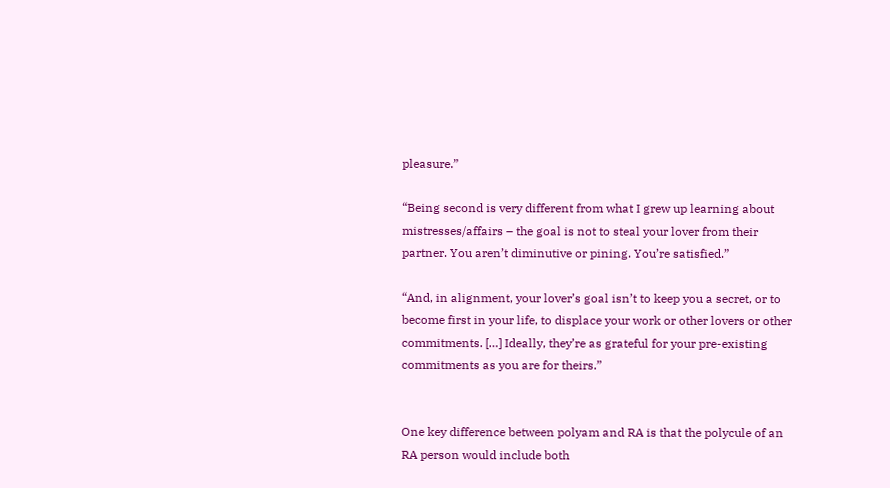pleasure.”

“Being second is very different from what I grew up learning about mistresses/affairs – the goal is not to steal your lover from their partner. You aren’t diminutive or pining. You’re satisfied.”

“And, in alignment, your lover’s goal isn’t to keep you a secret, or to become first in your life, to displace your work or other lovers or other commitments. […] Ideally, they’re as grateful for your pre-existing commitments as you are for theirs.”


One key difference between polyam and RA is that the polycule of an RA person would include both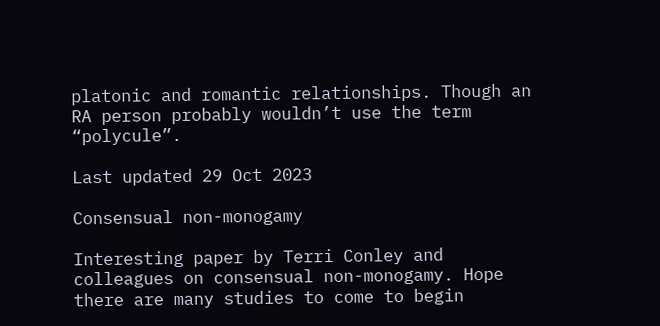platonic and romantic relationships. Though an RA person probably wouldn’t use the term “polycule”.

Last updated 29 Oct 2023

Consensual non-monogamy

Interesting paper by Terri Conley and colleagues on consensual non-monogamy. Hope there are many studies to come to begin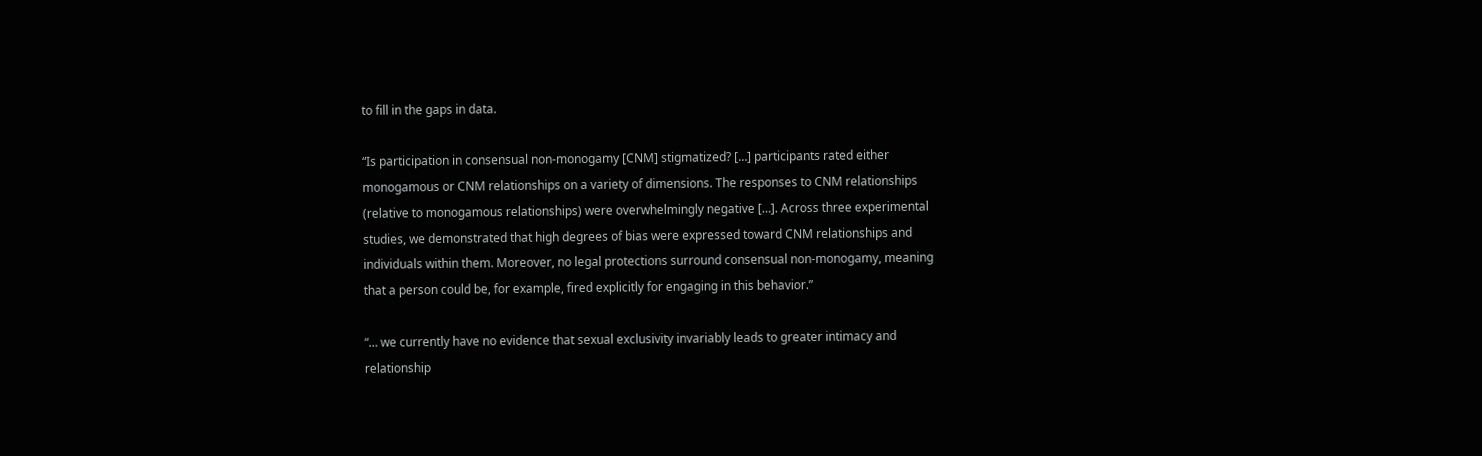to fill in the gaps in data.

“Is participation in consensual non-monogamy [CNM] stigmatized? […] participants rated either monogamous or CNM relationships on a variety of dimensions. The responses to CNM relationships (relative to monogamous relationships) were overwhelmingly negative […]. Across three experimental studies, we demonstrated that high degrees of bias were expressed toward CNM relationships and individuals within them. Moreover, no legal protections surround consensual non-monogamy, meaning that a person could be, for example, fired explicitly for engaging in this behavior.”

“… we currently have no evidence that sexual exclusivity invariably leads to greater intimacy and relationship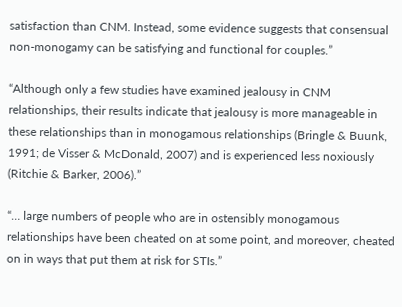satisfaction than CNM. Instead, some evidence suggests that consensual non-monogamy can be satisfying and functional for couples.”

“Although only a few studies have examined jealousy in CNM relationships, their results indicate that jealousy is more manageable in these relationships than in monogamous relationships (Bringle & Buunk, 1991; de Visser & McDonald, 2007) and is experienced less noxiously (Ritchie & Barker, 2006).”

“… large numbers of people who are in ostensibly monogamous relationships have been cheated on at some point, and moreover, cheated on in ways that put them at risk for STIs.”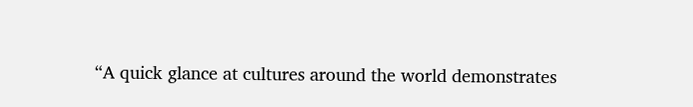“A quick glance at cultures around the world demonstrates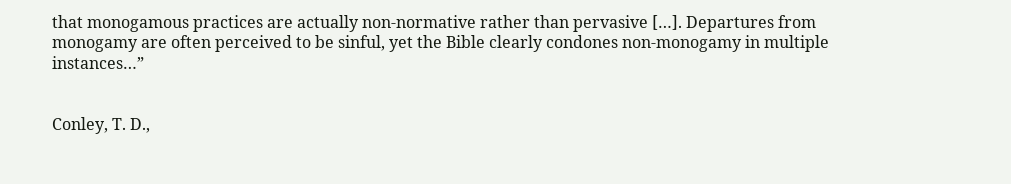that monogamous practices are actually non-normative rather than pervasive […]. Departures from monogamy are often perceived to be sinful, yet the Bible clearly condones non-monogamy in multiple instances…”


Conley, T. D.,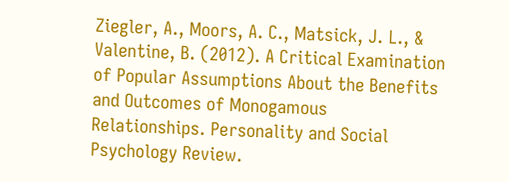Ziegler, A., Moors, A. C., Matsick, J. L., & Valentine, B. (2012). A Critical Examination of Popular Assumptions About the Benefits and Outcomes of Monogamous Relationships. Personality and Social Psychology Review.